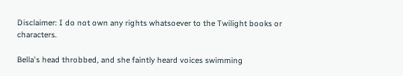Disclaimer: I do not own any rights whatsoever to the Twilight books or characters.

Bella's head throbbed, and she faintly heard voices swimming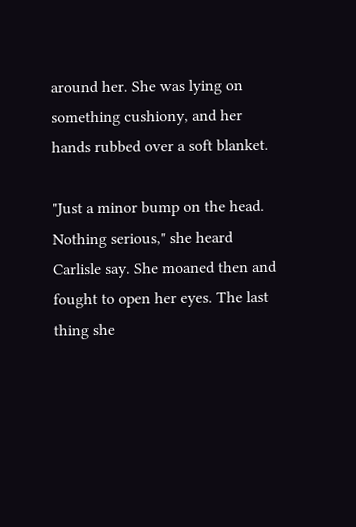around her. She was lying on something cushiony, and her hands rubbed over a soft blanket.

"Just a minor bump on the head. Nothing serious," she heard Carlisle say. She moaned then and fought to open her eyes. The last thing she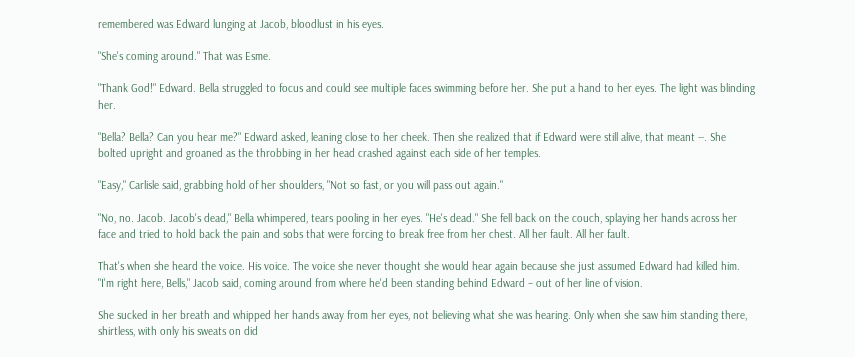remembered was Edward lunging at Jacob, bloodlust in his eyes.

"She's coming around." That was Esme.

"Thank God!" Edward. Bella struggled to focus and could see multiple faces swimming before her. She put a hand to her eyes. The light was blinding her.

"Bella? Bella? Can you hear me?" Edward asked, leaning close to her cheek. Then she realized that if Edward were still alive, that meant --. She bolted upright and groaned as the throbbing in her head crashed against each side of her temples.

"Easy," Carlisle said, grabbing hold of her shoulders, "Not so fast, or you will pass out again."

"No, no. Jacob. Jacob's dead," Bella whimpered, tears pooling in her eyes. "He's dead." She fell back on the couch, splaying her hands across her face and tried to hold back the pain and sobs that were forcing to break free from her chest. All her fault. All her fault.

That's when she heard the voice. His voice. The voice she never thought she would hear again because she just assumed Edward had killed him. "I'm right here, Bells," Jacob said, coming around from where he'd been standing behind Edward – out of her line of vision.

She sucked in her breath and whipped her hands away from her eyes, not believing what she was hearing. Only when she saw him standing there, shirtless, with only his sweats on did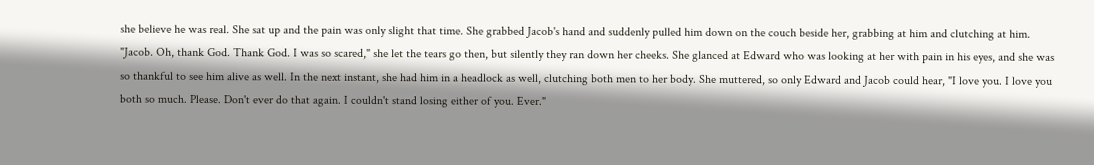she believe he was real. She sat up and the pain was only slight that time. She grabbed Jacob's hand and suddenly pulled him down on the couch beside her, grabbing at him and clutching at him. "Jacob. Oh, thank God. Thank God. I was so scared," she let the tears go then, but silently they ran down her cheeks. She glanced at Edward who was looking at her with pain in his eyes, and she was so thankful to see him alive as well. In the next instant, she had him in a headlock as well, clutching both men to her body. She muttered, so only Edward and Jacob could hear, "I love you. I love you both so much. Please. Don't ever do that again. I couldn't stand losing either of you. Ever."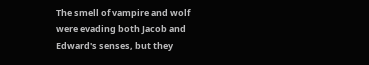The smell of vampire and wolf were evading both Jacob and Edward's senses, but they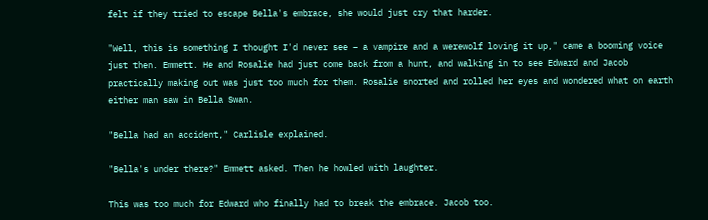felt if they tried to escape Bella's embrace, she would just cry that harder.

"Well, this is something I thought I'd never see – a vampire and a werewolf loving it up," came a booming voice just then. Emmett. He and Rosalie had just come back from a hunt, and walking in to see Edward and Jacob practically making out was just too much for them. Rosalie snorted and rolled her eyes and wondered what on earth either man saw in Bella Swan.

"Bella had an accident," Carlisle explained.

"Bella's under there?" Emmett asked. Then he howled with laughter.

This was too much for Edward who finally had to break the embrace. Jacob too.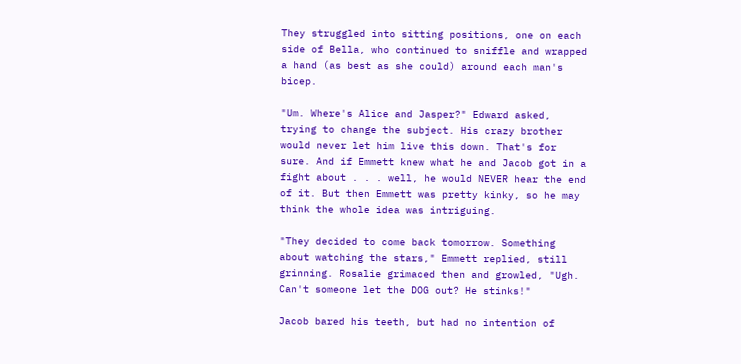They struggled into sitting positions, one on each side of Bella, who continued to sniffle and wrapped a hand (as best as she could) around each man's bicep.

"Um. Where's Alice and Jasper?" Edward asked, trying to change the subject. His crazy brother would never let him live this down. That's for sure. And if Emmett knew what he and Jacob got in a fight about . . . well, he would NEVER hear the end of it. But then Emmett was pretty kinky, so he may think the whole idea was intriguing.

"They decided to come back tomorrow. Something about watching the stars," Emmett replied, still grinning. Rosalie grimaced then and growled, "Ugh. Can't someone let the DOG out? He stinks!"

Jacob bared his teeth, but had no intention of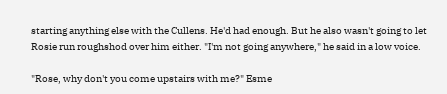starting anything else with the Cullens. He'd had enough. But he also wasn't going to let Rosie run roughshod over him either. "I'm not going anywhere," he said in a low voice.

"Rose, why don't you come upstairs with me?" Esme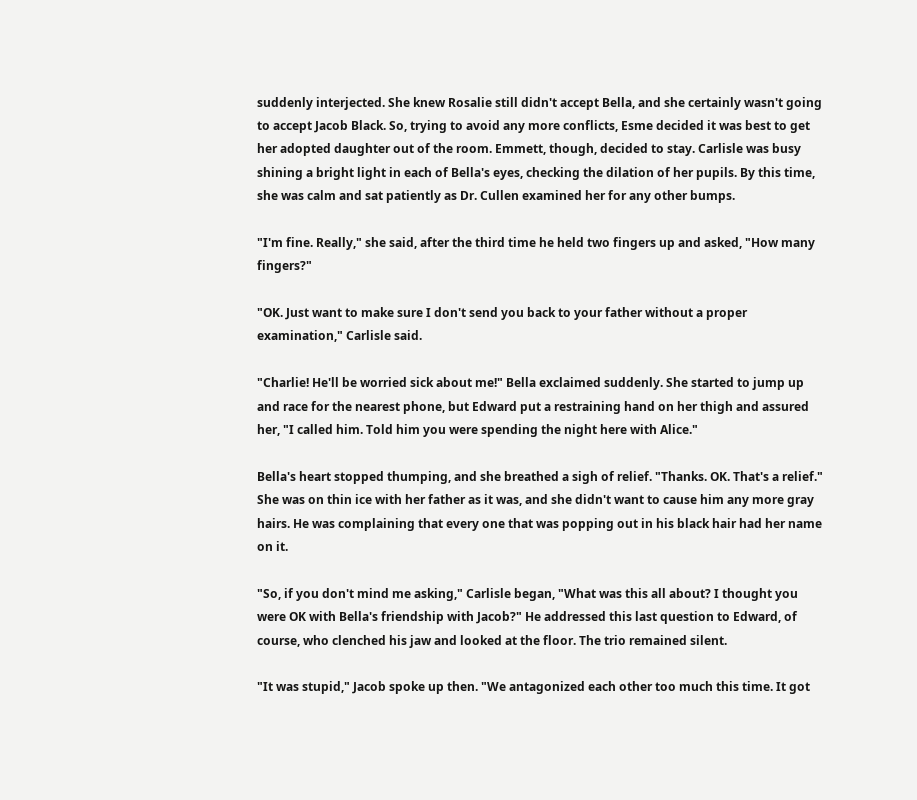suddenly interjected. She knew Rosalie still didn't accept Bella, and she certainly wasn't going to accept Jacob Black. So, trying to avoid any more conflicts, Esme decided it was best to get her adopted daughter out of the room. Emmett, though, decided to stay. Carlisle was busy shining a bright light in each of Bella's eyes, checking the dilation of her pupils. By this time, she was calm and sat patiently as Dr. Cullen examined her for any other bumps.

"I'm fine. Really," she said, after the third time he held two fingers up and asked, "How many fingers?"

"OK. Just want to make sure I don't send you back to your father without a proper examination," Carlisle said.

"Charlie! He'll be worried sick about me!" Bella exclaimed suddenly. She started to jump up and race for the nearest phone, but Edward put a restraining hand on her thigh and assured her, "I called him. Told him you were spending the night here with Alice."

Bella's heart stopped thumping, and she breathed a sigh of relief. "Thanks. OK. That's a relief." She was on thin ice with her father as it was, and she didn't want to cause him any more gray hairs. He was complaining that every one that was popping out in his black hair had her name on it.

"So, if you don't mind me asking," Carlisle began, "What was this all about? I thought you were OK with Bella's friendship with Jacob?" He addressed this last question to Edward, of course, who clenched his jaw and looked at the floor. The trio remained silent.

"It was stupid," Jacob spoke up then. "We antagonized each other too much this time. It got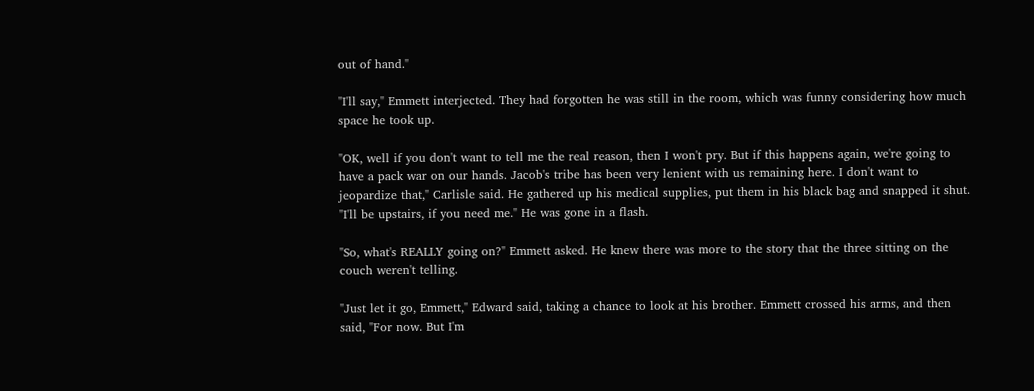out of hand."

"I'll say," Emmett interjected. They had forgotten he was still in the room, which was funny considering how much space he took up.

"OK, well if you don't want to tell me the real reason, then I won't pry. But if this happens again, we're going to have a pack war on our hands. Jacob's tribe has been very lenient with us remaining here. I don't want to jeopardize that," Carlisle said. He gathered up his medical supplies, put them in his black bag and snapped it shut. "I'll be upstairs, if you need me." He was gone in a flash.

"So, what's REALLY going on?" Emmett asked. He knew there was more to the story that the three sitting on the couch weren't telling.

"Just let it go, Emmett," Edward said, taking a chance to look at his brother. Emmett crossed his arms, and then said, "For now. But I'm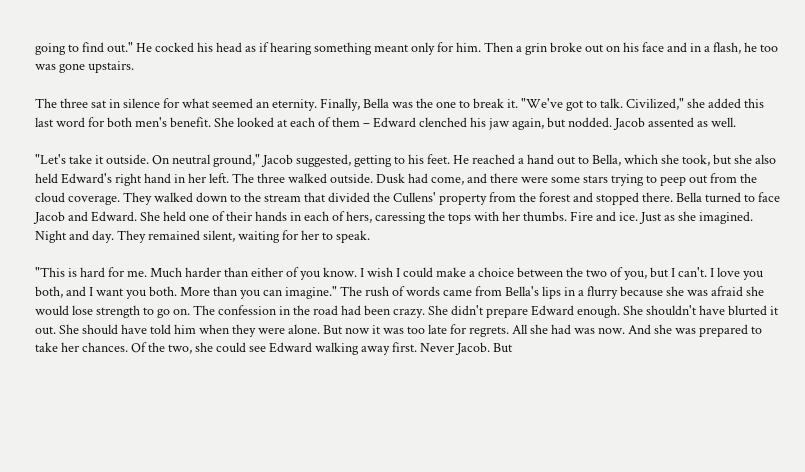going to find out." He cocked his head as if hearing something meant only for him. Then a grin broke out on his face and in a flash, he too was gone upstairs.

The three sat in silence for what seemed an eternity. Finally, Bella was the one to break it. "We've got to talk. Civilized," she added this last word for both men's benefit. She looked at each of them – Edward clenched his jaw again, but nodded. Jacob assented as well.

"Let's take it outside. On neutral ground," Jacob suggested, getting to his feet. He reached a hand out to Bella, which she took, but she also held Edward's right hand in her left. The three walked outside. Dusk had come, and there were some stars trying to peep out from the cloud coverage. They walked down to the stream that divided the Cullens' property from the forest and stopped there. Bella turned to face Jacob and Edward. She held one of their hands in each of hers, caressing the tops with her thumbs. Fire and ice. Just as she imagined. Night and day. They remained silent, waiting for her to speak.

"This is hard for me. Much harder than either of you know. I wish I could make a choice between the two of you, but I can't. I love you both, and I want you both. More than you can imagine." The rush of words came from Bella's lips in a flurry because she was afraid she would lose strength to go on. The confession in the road had been crazy. She didn't prepare Edward enough. She shouldn't have blurted it out. She should have told him when they were alone. But now it was too late for regrets. All she had was now. And she was prepared to take her chances. Of the two, she could see Edward walking away first. Never Jacob. But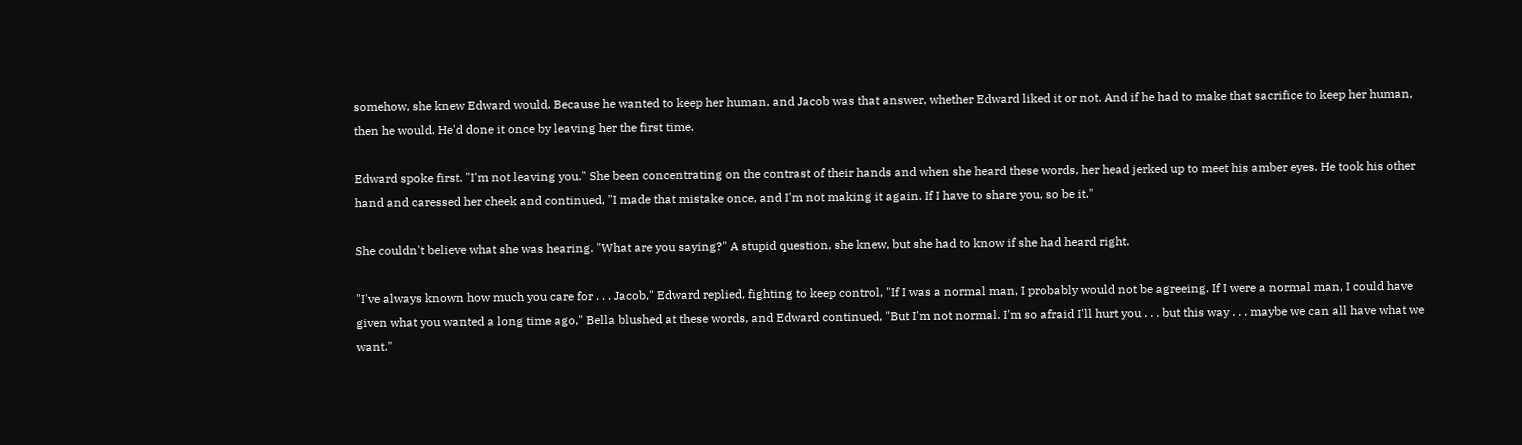somehow, she knew Edward would. Because he wanted to keep her human, and Jacob was that answer, whether Edward liked it or not. And if he had to make that sacrifice to keep her human, then he would. He'd done it once by leaving her the first time.

Edward spoke first. "I'm not leaving you." She been concentrating on the contrast of their hands and when she heard these words, her head jerked up to meet his amber eyes. He took his other hand and caressed her cheek and continued, "I made that mistake once, and I'm not making it again. If I have to share you, so be it."

She couldn't believe what she was hearing. "What are you saying?" A stupid question, she knew, but she had to know if she had heard right.

"I've always known how much you care for . . . Jacob," Edward replied, fighting to keep control, "If I was a normal man, I probably would not be agreeing. If I were a normal man, I could have given what you wanted a long time ago," Bella blushed at these words, and Edward continued, "But I'm not normal. I'm so afraid I'll hurt you . . . but this way . . . maybe we can all have what we want."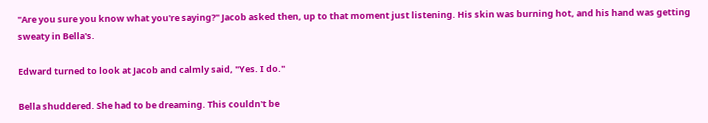"Are you sure you know what you're saying?" Jacob asked then, up to that moment just listening. His skin was burning hot, and his hand was getting sweaty in Bella's.

Edward turned to look at Jacob and calmly said, "Yes. I do."

Bella shuddered. She had to be dreaming. This couldn't be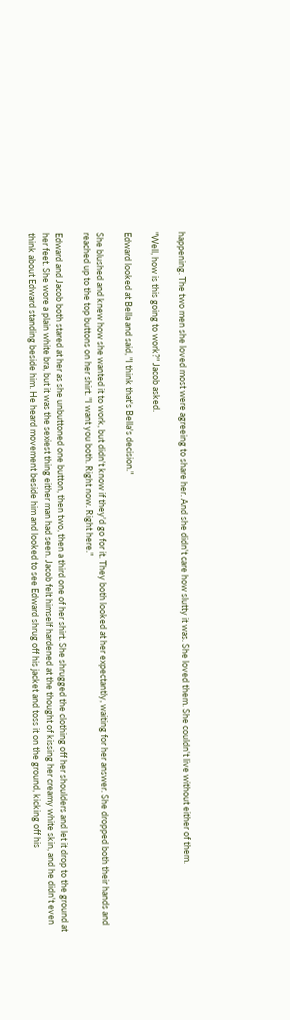happening. The two men she loved most were agreeing to share her. And she didn't care how slutty it was. She loved them. She couldn't live without either of them.

"Well, how is this going to work?" Jacob asked.

Edward looked at Bella and said, "I think that's Bella's decision."

She blushed and knew how she wanted it to work, but didn't know if they'd go for it. They both looked at her expectantly, waiting for her answer. She dropped both their hands and reached up to the top buttons on her shirt. "I want you both. Right now. Right here."

Edward and Jacob both stared at her as she unbuttoned one button, then two, then a third one of her shirt. She shrugged the clothing off her shoulders and let it drop to the ground at her feet. She wore a plain white bra, but it was the sexiest thing either man had seen. Jacob felt himself hardened at the thought of kissing her creamy white skin, and he didn't even think about Edward standing beside him. He heard movement beside him and looked to see Edward shrug off his jacket and toss it on the ground, kicking off his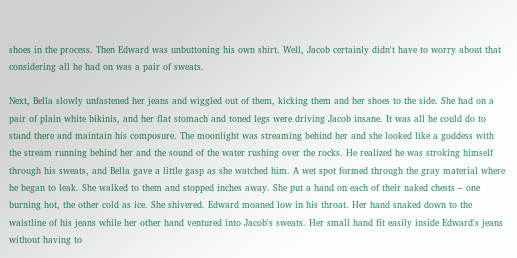shoes in the process. Then Edward was unbuttoning his own shirt. Well, Jacob certainly didn't have to worry about that considering all he had on was a pair of sweats.

Next, Bella slowly unfastened her jeans and wiggled out of them, kicking them and her shoes to the side. She had on a pair of plain white bikinis, and her flat stomach and toned legs were driving Jacob insane. It was all he could do to stand there and maintain his composure. The moonlight was streaming behind her and she looked like a goddess with the stream running behind her and the sound of the water rushing over the rocks. He realized he was stroking himself through his sweats, and Bella gave a little gasp as she watched him. A wet spot formed through the gray material where he began to leak. She walked to them and stopped inches away. She put a hand on each of their naked chests – one burning hot, the other cold as ice. She shivered. Edward moaned low in his throat. Her hand snaked down to the waistline of his jeans while her other hand ventured into Jacob's sweats. Her small hand fit easily inside Edward's jeans without having to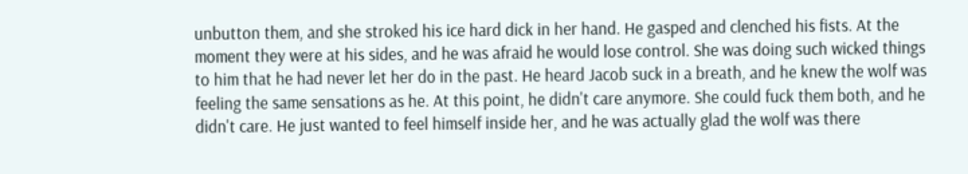unbutton them, and she stroked his ice hard dick in her hand. He gasped and clenched his fists. At the moment they were at his sides, and he was afraid he would lose control. She was doing such wicked things to him that he had never let her do in the past. He heard Jacob suck in a breath, and he knew the wolf was feeling the same sensations as he. At this point, he didn't care anymore. She could fuck them both, and he didn't care. He just wanted to feel himself inside her, and he was actually glad the wolf was there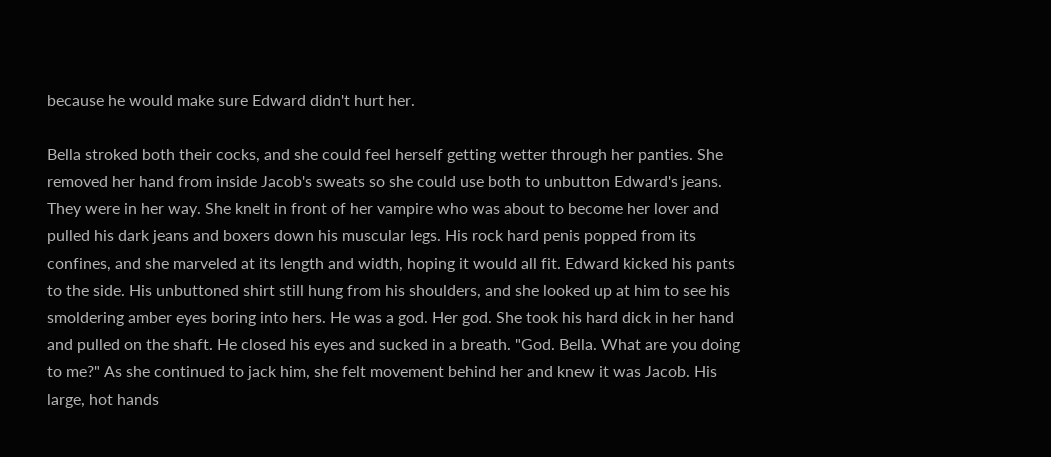because he would make sure Edward didn't hurt her.

Bella stroked both their cocks, and she could feel herself getting wetter through her panties. She removed her hand from inside Jacob's sweats so she could use both to unbutton Edward's jeans. They were in her way. She knelt in front of her vampire who was about to become her lover and pulled his dark jeans and boxers down his muscular legs. His rock hard penis popped from its confines, and she marveled at its length and width, hoping it would all fit. Edward kicked his pants to the side. His unbuttoned shirt still hung from his shoulders, and she looked up at him to see his smoldering amber eyes boring into hers. He was a god. Her god. She took his hard dick in her hand and pulled on the shaft. He closed his eyes and sucked in a breath. "God. Bella. What are you doing to me?" As she continued to jack him, she felt movement behind her and knew it was Jacob. His large, hot hands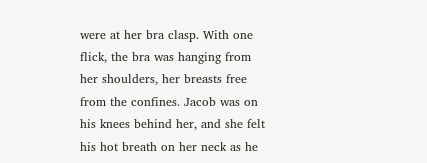were at her bra clasp. With one flick, the bra was hanging from her shoulders, her breasts free from the confines. Jacob was on his knees behind her, and she felt his hot breath on her neck as he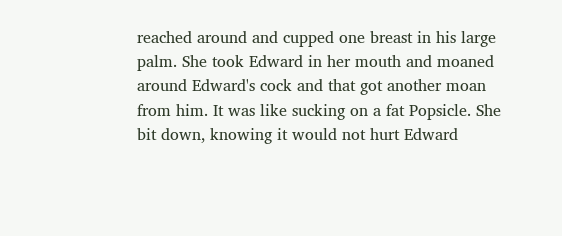reached around and cupped one breast in his large palm. She took Edward in her mouth and moaned around Edward's cock and that got another moan from him. It was like sucking on a fat Popsicle. She bit down, knowing it would not hurt Edward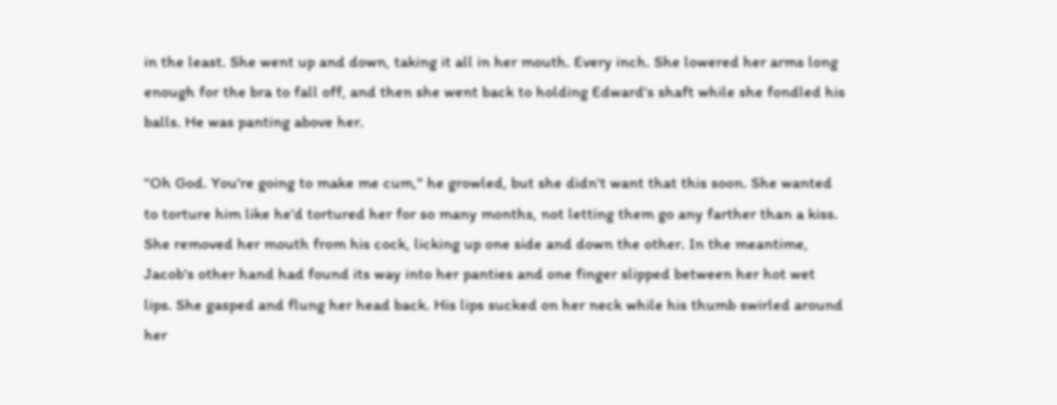in the least. She went up and down, taking it all in her mouth. Every inch. She lowered her arms long enough for the bra to fall off, and then she went back to holding Edward's shaft while she fondled his balls. He was panting above her.

"Oh God. You're going to make me cum," he growled, but she didn't want that this soon. She wanted to torture him like he'd tortured her for so many months, not letting them go any farther than a kiss. She removed her mouth from his cock, licking up one side and down the other. In the meantime, Jacob's other hand had found its way into her panties and one finger slipped between her hot wet lips. She gasped and flung her head back. His lips sucked on her neck while his thumb swirled around her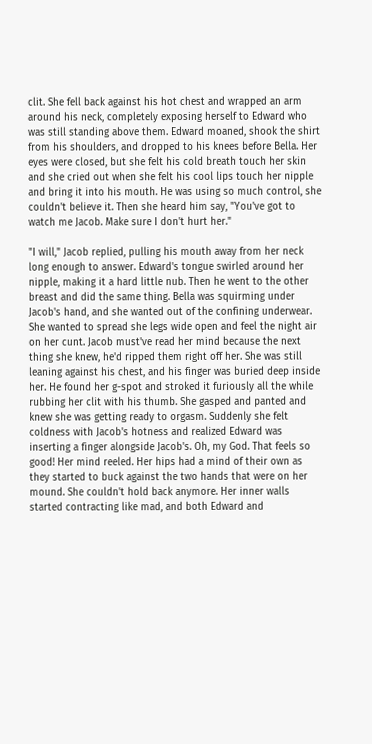clit. She fell back against his hot chest and wrapped an arm around his neck, completely exposing herself to Edward who was still standing above them. Edward moaned, shook the shirt from his shoulders, and dropped to his knees before Bella. Her eyes were closed, but she felt his cold breath touch her skin and she cried out when she felt his cool lips touch her nipple and bring it into his mouth. He was using so much control, she couldn't believe it. Then she heard him say, "You've got to watch me Jacob. Make sure I don't hurt her."

"I will," Jacob replied, pulling his mouth away from her neck long enough to answer. Edward's tongue swirled around her nipple, making it a hard little nub. Then he went to the other breast and did the same thing. Bella was squirming under Jacob's hand, and she wanted out of the confining underwear. She wanted to spread she legs wide open and feel the night air on her cunt. Jacob must've read her mind because the next thing she knew, he'd ripped them right off her. She was still leaning against his chest, and his finger was buried deep inside her. He found her g-spot and stroked it furiously all the while rubbing her clit with his thumb. She gasped and panted and knew she was getting ready to orgasm. Suddenly she felt coldness with Jacob's hotness and realized Edward was inserting a finger alongside Jacob's. Oh, my God. That feels so good! Her mind reeled. Her hips had a mind of their own as they started to buck against the two hands that were on her mound. She couldn't hold back anymore. Her inner walls started contracting like mad, and both Edward and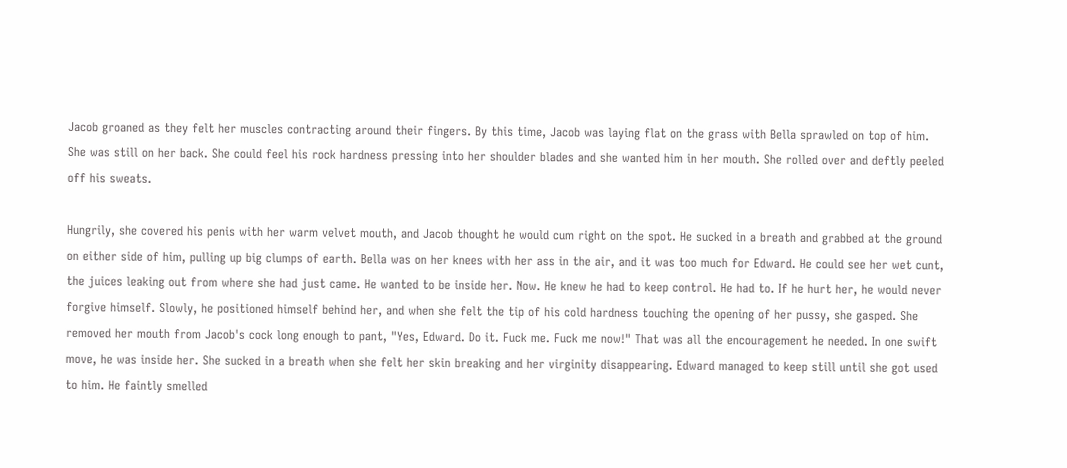Jacob groaned as they felt her muscles contracting around their fingers. By this time, Jacob was laying flat on the grass with Bella sprawled on top of him. She was still on her back. She could feel his rock hardness pressing into her shoulder blades and she wanted him in her mouth. She rolled over and deftly peeled off his sweats.

Hungrily, she covered his penis with her warm velvet mouth, and Jacob thought he would cum right on the spot. He sucked in a breath and grabbed at the ground on either side of him, pulling up big clumps of earth. Bella was on her knees with her ass in the air, and it was too much for Edward. He could see her wet cunt, the juices leaking out from where she had just came. He wanted to be inside her. Now. He knew he had to keep control. He had to. If he hurt her, he would never forgive himself. Slowly, he positioned himself behind her, and when she felt the tip of his cold hardness touching the opening of her pussy, she gasped. She removed her mouth from Jacob's cock long enough to pant, "Yes, Edward. Do it. Fuck me. Fuck me now!" That was all the encouragement he needed. In one swift move, he was inside her. She sucked in a breath when she felt her skin breaking and her virginity disappearing. Edward managed to keep still until she got used to him. He faintly smelled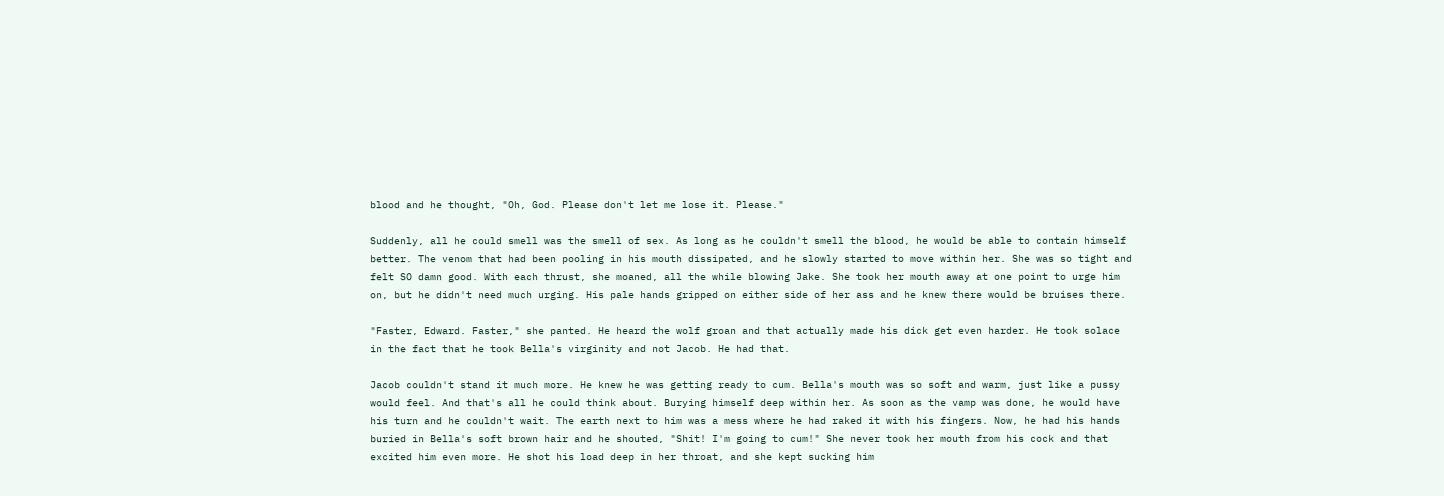blood and he thought, "Oh, God. Please don't let me lose it. Please."

Suddenly, all he could smell was the smell of sex. As long as he couldn't smell the blood, he would be able to contain himself better. The venom that had been pooling in his mouth dissipated, and he slowly started to move within her. She was so tight and felt SO damn good. With each thrust, she moaned, all the while blowing Jake. She took her mouth away at one point to urge him on, but he didn't need much urging. His pale hands gripped on either side of her ass and he knew there would be bruises there.

"Faster, Edward. Faster," she panted. He heard the wolf groan and that actually made his dick get even harder. He took solace in the fact that he took Bella's virginity and not Jacob. He had that.

Jacob couldn't stand it much more. He knew he was getting ready to cum. Bella's mouth was so soft and warm, just like a pussy would feel. And that's all he could think about. Burying himself deep within her. As soon as the vamp was done, he would have his turn and he couldn't wait. The earth next to him was a mess where he had raked it with his fingers. Now, he had his hands buried in Bella's soft brown hair and he shouted, "Shit! I'm going to cum!" She never took her mouth from his cock and that excited him even more. He shot his load deep in her throat, and she kept sucking him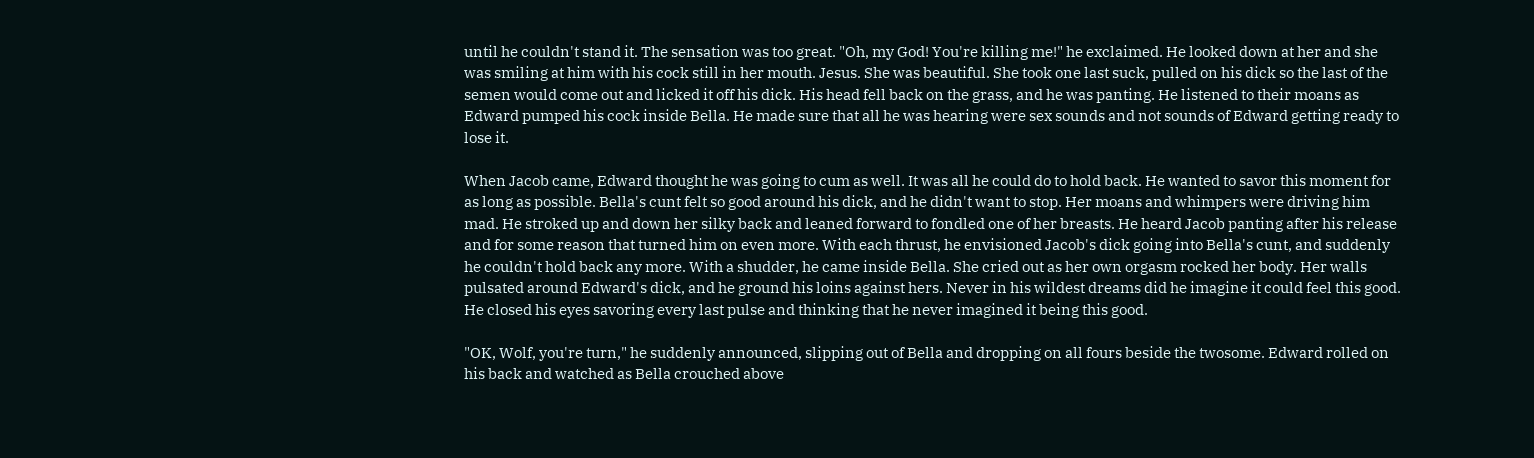until he couldn't stand it. The sensation was too great. "Oh, my God! You're killing me!" he exclaimed. He looked down at her and she was smiling at him with his cock still in her mouth. Jesus. She was beautiful. She took one last suck, pulled on his dick so the last of the semen would come out and licked it off his dick. His head fell back on the grass, and he was panting. He listened to their moans as Edward pumped his cock inside Bella. He made sure that all he was hearing were sex sounds and not sounds of Edward getting ready to lose it.

When Jacob came, Edward thought he was going to cum as well. It was all he could do to hold back. He wanted to savor this moment for as long as possible. Bella's cunt felt so good around his dick, and he didn't want to stop. Her moans and whimpers were driving him mad. He stroked up and down her silky back and leaned forward to fondled one of her breasts. He heard Jacob panting after his release and for some reason that turned him on even more. With each thrust, he envisioned Jacob's dick going into Bella's cunt, and suddenly he couldn't hold back any more. With a shudder, he came inside Bella. She cried out as her own orgasm rocked her body. Her walls pulsated around Edward's dick, and he ground his loins against hers. Never in his wildest dreams did he imagine it could feel this good. He closed his eyes savoring every last pulse and thinking that he never imagined it being this good.

"OK, Wolf, you're turn," he suddenly announced, slipping out of Bella and dropping on all fours beside the twosome. Edward rolled on his back and watched as Bella crouched above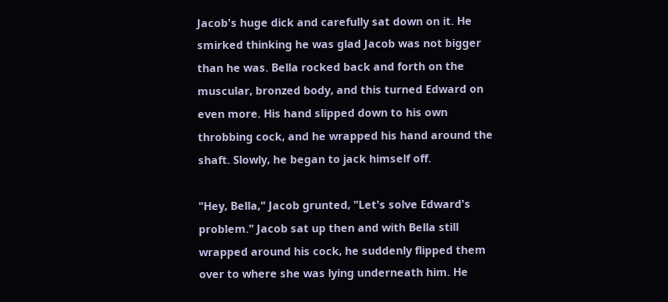Jacob's huge dick and carefully sat down on it. He smirked thinking he was glad Jacob was not bigger than he was. Bella rocked back and forth on the muscular, bronzed body, and this turned Edward on even more. His hand slipped down to his own throbbing cock, and he wrapped his hand around the shaft. Slowly, he began to jack himself off.

"Hey, Bella," Jacob grunted, "Let's solve Edward's problem." Jacob sat up then and with Bella still wrapped around his cock, he suddenly flipped them over to where she was lying underneath him. He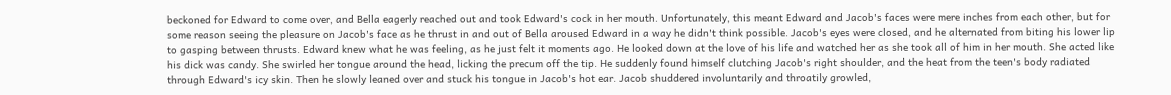beckoned for Edward to come over, and Bella eagerly reached out and took Edward's cock in her mouth. Unfortunately, this meant Edward and Jacob's faces were mere inches from each other, but for some reason seeing the pleasure on Jacob's face as he thrust in and out of Bella aroused Edward in a way he didn't think possible. Jacob's eyes were closed, and he alternated from biting his lower lip to gasping between thrusts. Edward knew what he was feeling, as he just felt it moments ago. He looked down at the love of his life and watched her as she took all of him in her mouth. She acted like his dick was candy. She swirled her tongue around the head, licking the precum off the tip. He suddenly found himself clutching Jacob's right shoulder, and the heat from the teen's body radiated through Edward's icy skin. Then he slowly leaned over and stuck his tongue in Jacob's hot ear. Jacob shuddered involuntarily and throatily growled,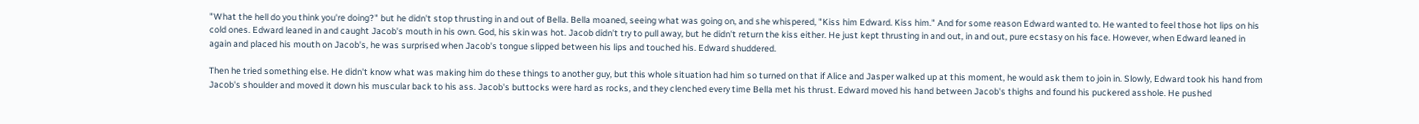"What the hell do you think you're doing?" but he didn't stop thrusting in and out of Bella. Bella moaned, seeing what was going on, and she whispered, "Kiss him Edward. Kiss him." And for some reason Edward wanted to. He wanted to feel those hot lips on his cold ones. Edward leaned in and caught Jacob's mouth in his own. God, his skin was hot. Jacob didn't try to pull away, but he didn't return the kiss either. He just kept thrusting in and out, in and out, pure ecstasy on his face. However, when Edward leaned in again and placed his mouth on Jacob's, he was surprised when Jacob's tongue slipped between his lips and touched his. Edward shuddered.

Then he tried something else. He didn't know what was making him do these things to another guy, but this whole situation had him so turned on that if Alice and Jasper walked up at this moment, he would ask them to join in. Slowly, Edward took his hand from Jacob's shoulder and moved it down his muscular back to his ass. Jacob's buttocks were hard as rocks, and they clenched every time Bella met his thrust. Edward moved his hand between Jacob's thighs and found his puckered asshole. He pushed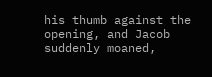his thumb against the opening, and Jacob suddenly moaned,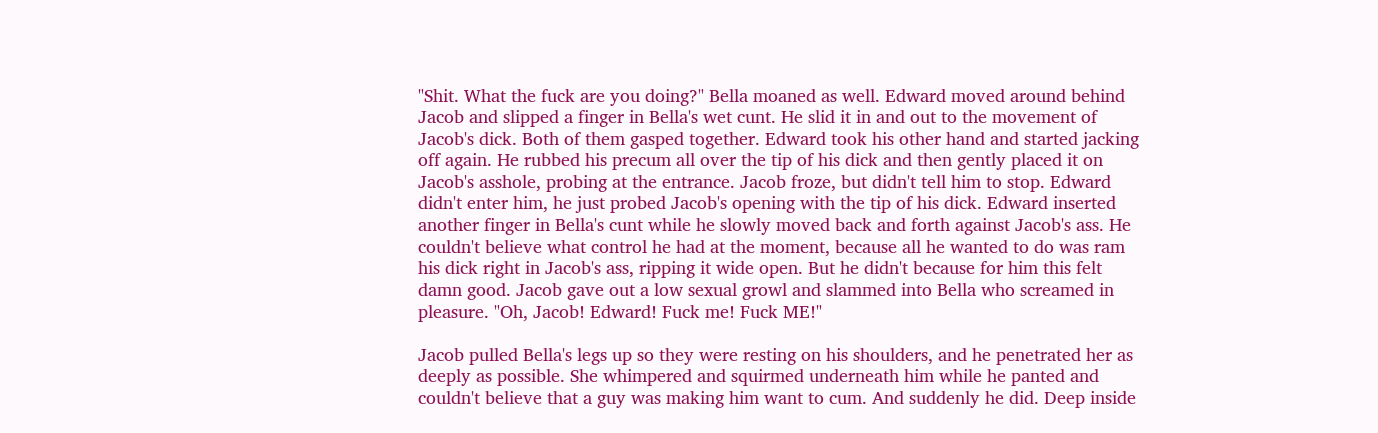"Shit. What the fuck are you doing?" Bella moaned as well. Edward moved around behind Jacob and slipped a finger in Bella's wet cunt. He slid it in and out to the movement of Jacob's dick. Both of them gasped together. Edward took his other hand and started jacking off again. He rubbed his precum all over the tip of his dick and then gently placed it on Jacob's asshole, probing at the entrance. Jacob froze, but didn't tell him to stop. Edward didn't enter him, he just probed Jacob's opening with the tip of his dick. Edward inserted another finger in Bella's cunt while he slowly moved back and forth against Jacob's ass. He couldn't believe what control he had at the moment, because all he wanted to do was ram his dick right in Jacob's ass, ripping it wide open. But he didn't because for him this felt damn good. Jacob gave out a low sexual growl and slammed into Bella who screamed in pleasure. "Oh, Jacob! Edward! Fuck me! Fuck ME!"

Jacob pulled Bella's legs up so they were resting on his shoulders, and he penetrated her as deeply as possible. She whimpered and squirmed underneath him while he panted and couldn't believe that a guy was making him want to cum. And suddenly he did. Deep inside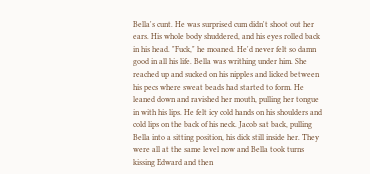Bella's cunt. He was surprised cum didn't shoot out her ears. His whole body shuddered, and his eyes rolled back in his head. "Fuck," he moaned. He'd never felt so damn good in all his life. Bella was writhing under him. She reached up and sucked on his nipples and licked between his pecs where sweat beads had started to form. He leaned down and ravished her mouth, pulling her tongue in with his lips. He felt icy cold hands on his shoulders and cold lips on the back of his neck. Jacob sat back, pulling Bella into a sitting position, his dick still inside her. They were all at the same level now and Bella took turns kissing Edward and then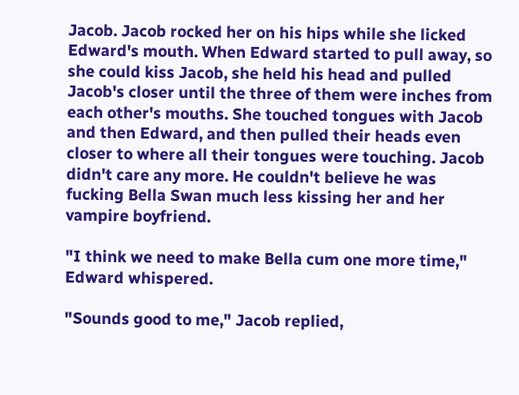Jacob. Jacob rocked her on his hips while she licked Edward's mouth. When Edward started to pull away, so she could kiss Jacob, she held his head and pulled Jacob's closer until the three of them were inches from each other's mouths. She touched tongues with Jacob and then Edward, and then pulled their heads even closer to where all their tongues were touching. Jacob didn't care any more. He couldn't believe he was fucking Bella Swan much less kissing her and her vampire boyfriend.

"I think we need to make Bella cum one more time," Edward whispered.

"Sounds good to me," Jacob replied,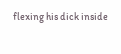flexing his dick inside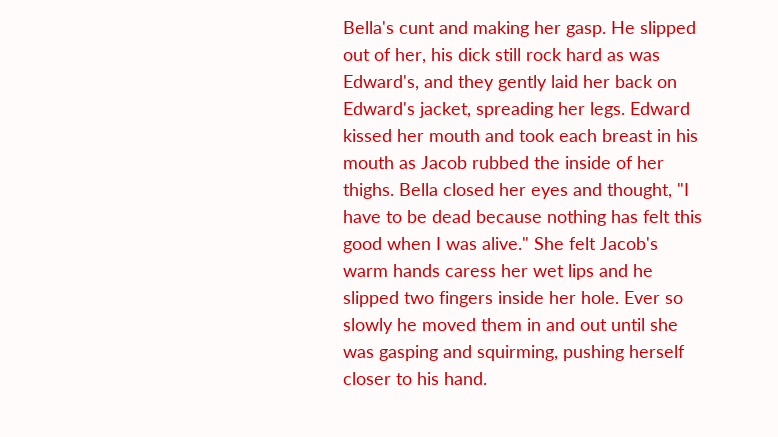Bella's cunt and making her gasp. He slipped out of her, his dick still rock hard as was Edward's, and they gently laid her back on Edward's jacket, spreading her legs. Edward kissed her mouth and took each breast in his mouth as Jacob rubbed the inside of her thighs. Bella closed her eyes and thought, "I have to be dead because nothing has felt this good when I was alive." She felt Jacob's warm hands caress her wet lips and he slipped two fingers inside her hole. Ever so slowly he moved them in and out until she was gasping and squirming, pushing herself closer to his hand.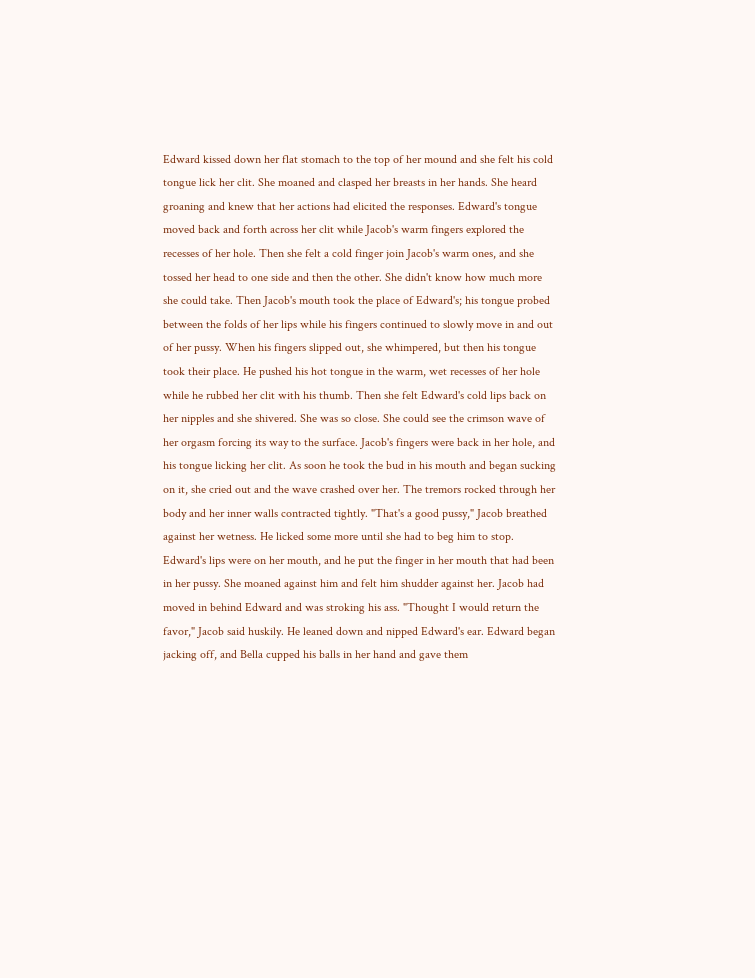Edward kissed down her flat stomach to the top of her mound and she felt his cold tongue lick her clit. She moaned and clasped her breasts in her hands. She heard groaning and knew that her actions had elicited the responses. Edward's tongue moved back and forth across her clit while Jacob's warm fingers explored the recesses of her hole. Then she felt a cold finger join Jacob's warm ones, and she tossed her head to one side and then the other. She didn't know how much more she could take. Then Jacob's mouth took the place of Edward's; his tongue probed between the folds of her lips while his fingers continued to slowly move in and out of her pussy. When his fingers slipped out, she whimpered, but then his tongue took their place. He pushed his hot tongue in the warm, wet recesses of her hole while he rubbed her clit with his thumb. Then she felt Edward's cold lips back on her nipples and she shivered. She was so close. She could see the crimson wave of her orgasm forcing its way to the surface. Jacob's fingers were back in her hole, and his tongue licking her clit. As soon he took the bud in his mouth and began sucking on it, she cried out and the wave crashed over her. The tremors rocked through her body and her inner walls contracted tightly. "That's a good pussy," Jacob breathed against her wetness. He licked some more until she had to beg him to stop. Edward's lips were on her mouth, and he put the finger in her mouth that had been in her pussy. She moaned against him and felt him shudder against her. Jacob had moved in behind Edward and was stroking his ass. "Thought I would return the favor," Jacob said huskily. He leaned down and nipped Edward's ear. Edward began jacking off, and Bella cupped his balls in her hand and gave them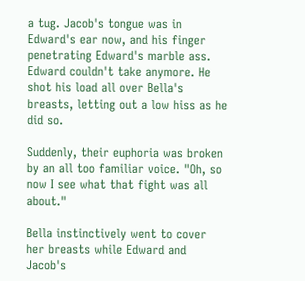a tug. Jacob's tongue was in Edward's ear now, and his finger penetrating Edward's marble ass. Edward couldn't take anymore. He shot his load all over Bella's breasts, letting out a low hiss as he did so.

Suddenly, their euphoria was broken by an all too familiar voice. "Oh, so now I see what that fight was all about."

Bella instinctively went to cover her breasts while Edward and Jacob's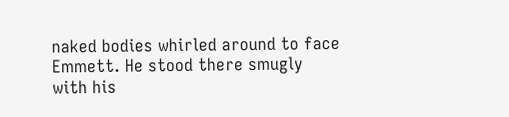naked bodies whirled around to face Emmett. He stood there smugly with his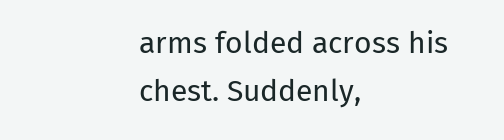arms folded across his chest. Suddenly,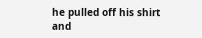he pulled off his shirt and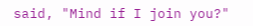said, "Mind if I join you?"